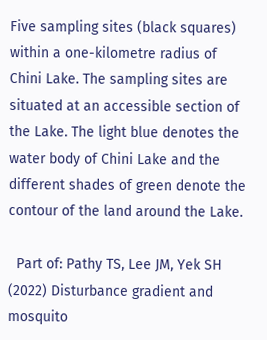Five sampling sites (black squares) within a one-kilometre radius of Chini Lake. The sampling sites are situated at an accessible section of the Lake. The light blue denotes the water body of Chini Lake and the different shades of green denote the contour of the land around the Lake.

  Part of: Pathy TS, Lee JM, Yek SH (2022) Disturbance gradient and mosquito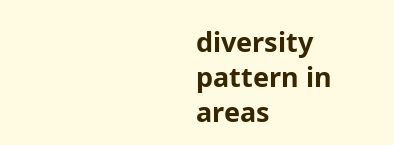diversity pattern in areas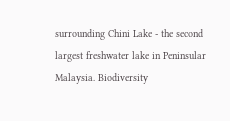surrounding Chini Lake - the second largest freshwater lake in Peninsular Malaysia. Biodiversity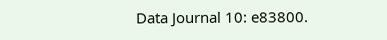Data Journal 10: e83800.